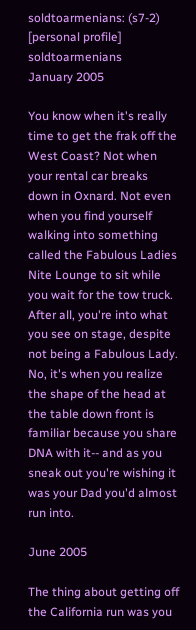soldtoarmenians: (s7-2)
[personal profile] soldtoarmenians
January 2005

You know when it's really time to get the frak off the West Coast? Not when your rental car breaks down in Oxnard. Not even when you find yourself walking into something called the Fabulous Ladies Nite Lounge to sit while you wait for the tow truck. After all, you're into what you see on stage, despite not being a Fabulous Lady. No, it's when you realize the shape of the head at the table down front is familiar because you share DNA with it-- and as you sneak out you're wishing it was your Dad you'd almost run into.

June 2005

The thing about getting off the California run was you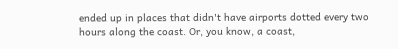ended up in places that didn't have airports dotted every two hours along the coast. Or, you know, a coast,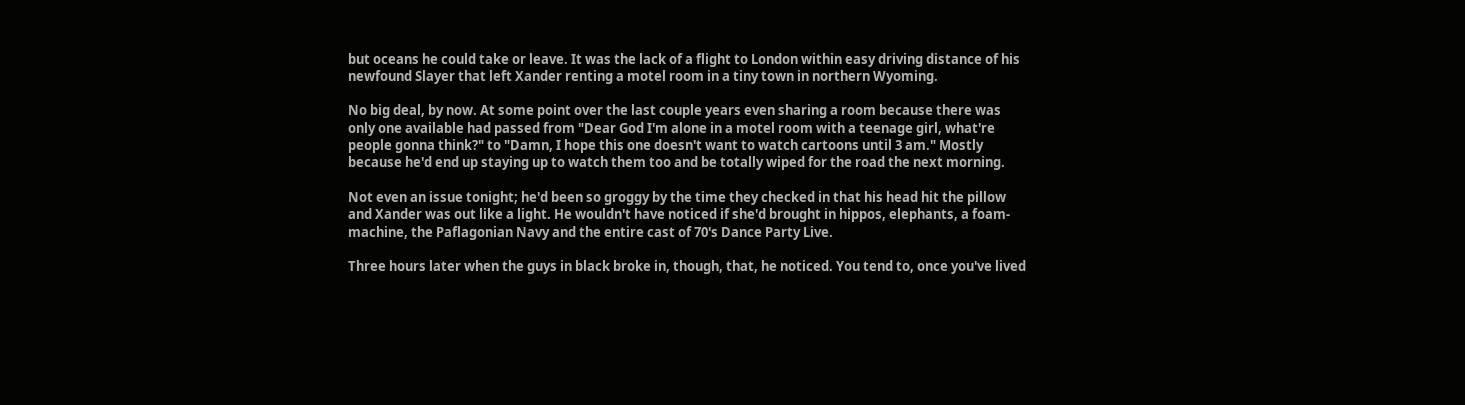but oceans he could take or leave. It was the lack of a flight to London within easy driving distance of his newfound Slayer that left Xander renting a motel room in a tiny town in northern Wyoming.

No big deal, by now. At some point over the last couple years even sharing a room because there was only one available had passed from "Dear God I'm alone in a motel room with a teenage girl, what're people gonna think?" to "Damn, I hope this one doesn't want to watch cartoons until 3 am." Mostly because he'd end up staying up to watch them too and be totally wiped for the road the next morning.

Not even an issue tonight; he'd been so groggy by the time they checked in that his head hit the pillow and Xander was out like a light. He wouldn't have noticed if she'd brought in hippos, elephants, a foam-machine, the Paflagonian Navy and the entire cast of 70's Dance Party Live.

Three hours later when the guys in black broke in, though, that, he noticed. You tend to, once you've lived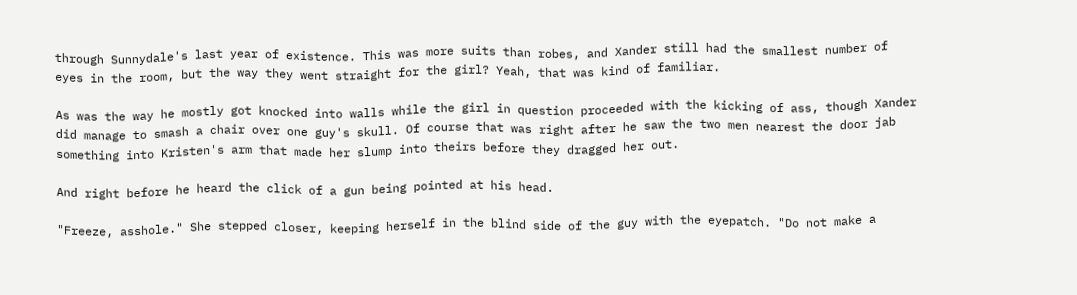through Sunnydale's last year of existence. This was more suits than robes, and Xander still had the smallest number of eyes in the room, but the way they went straight for the girl? Yeah, that was kind of familiar.

As was the way he mostly got knocked into walls while the girl in question proceeded with the kicking of ass, though Xander did manage to smash a chair over one guy's skull. Of course that was right after he saw the two men nearest the door jab something into Kristen's arm that made her slump into theirs before they dragged her out.

And right before he heard the click of a gun being pointed at his head.

"Freeze, asshole." She stepped closer, keeping herself in the blind side of the guy with the eyepatch. "Do not make a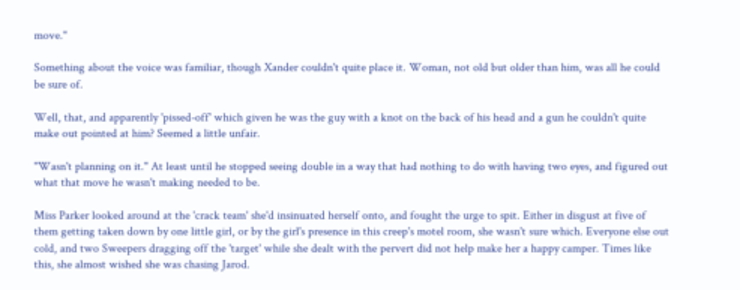move."

Something about the voice was familiar, though Xander couldn't quite place it. Woman, not old but older than him, was all he could be sure of.

Well, that, and apparently 'pissed-off' which given he was the guy with a knot on the back of his head and a gun he couldn't quite make out pointed at him? Seemed a little unfair.

"Wasn't planning on it." At least until he stopped seeing double in a way that had nothing to do with having two eyes, and figured out what that move he wasn't making needed to be.

Miss Parker looked around at the 'crack team' she'd insinuated herself onto, and fought the urge to spit. Either in disgust at five of them getting taken down by one little girl, or by the girl's presence in this creep's motel room, she wasn't sure which. Everyone else out cold, and two Sweepers dragging off the 'target' while she dealt with the pervert did not help make her a happy camper. Times like this, she almost wished she was chasing Jarod.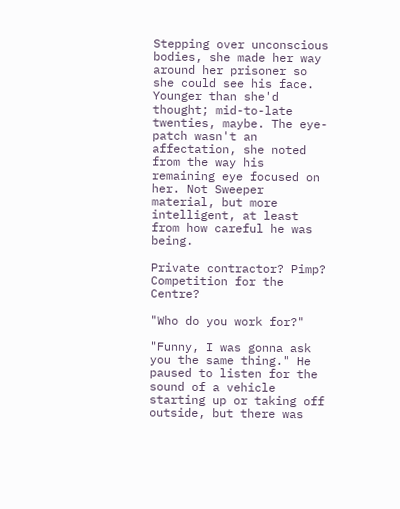Stepping over unconscious bodies, she made her way around her prisoner so she could see his face. Younger than she'd thought; mid-to-late twenties, maybe. The eye-patch wasn't an affectation, she noted from the way his remaining eye focused on her. Not Sweeper material, but more intelligent, at least from how careful he was being.

Private contractor? Pimp? Competition for the Centre?

"Who do you work for?"

"Funny, I was gonna ask you the same thing." He paused to listen for the sound of a vehicle starting up or taking off outside, but there was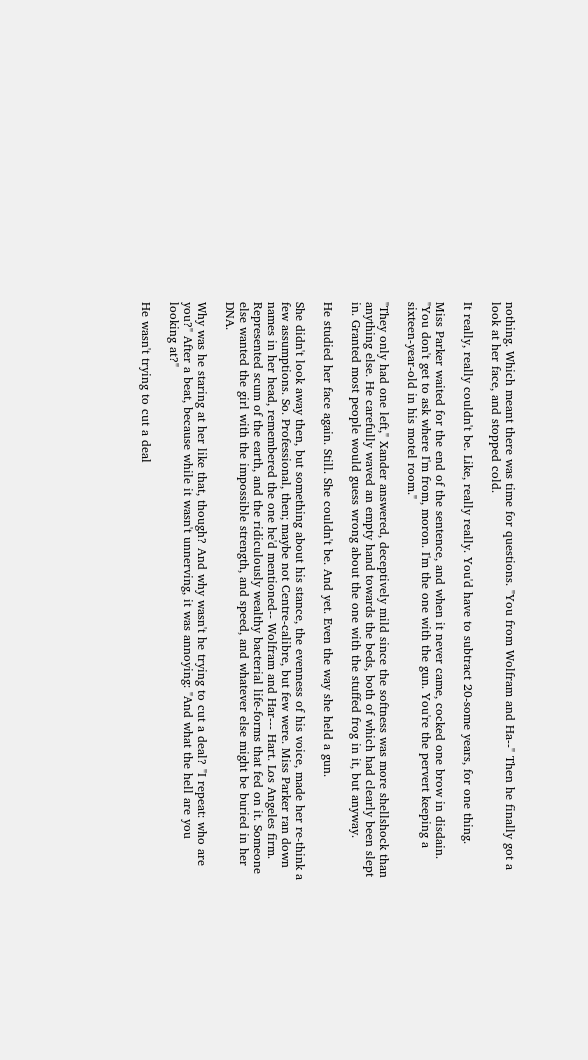nothing. Which meant there was time for questions. "You from Wolfram and Ha--" Then he finally got a look at her face, and stopped cold.

It really, really couldn't be. Like, really really. You'd have to subtract 20-some years, for one thing.

Miss Parker waited for the end of the sentence, and when it never came, cocked one brow in disdain. "You don't get to ask where I'm from, moron. I'm the one with the gun. You're the pervert keeping a sixteen-year-old in his motel room."

"They only had one left," Xander answered, deceptively mild since the softness was more shellshock than anything else. He carefully waved an empty hand towards the beds, both of which had clearly been slept in. Granted most people would guess wrong about the one with the stuffed frog in it, but anyway.

He studied her face again. Still. She couldn't be. And yet. Even the way she held a gun.

She didn't look away then, but something about his stance, the evenness of his voice, made her re-think a few assumptions. So. Professional, then; maybe not Centre-calibre, but few were. Miss Parker ran down names in her head, remembered the one he'd mentioned-- Wolfram and Har--- Hart. Los Angeles firm. Represented scum of the earth, and the ridiculously wealthy bacterial life-forms that fed on it. Someone else wanted the girl with the impossible strength, and speed, and whatever else might be buried in her DNA.

Why was he staring at her like that, though? And why wasn't he trying to cut a deal? "I repeat: who are you?" After a beat, because while it wasn't unnerving, it was annoying: "And what the hell are you looking at?"

He wasn't trying to cut a deal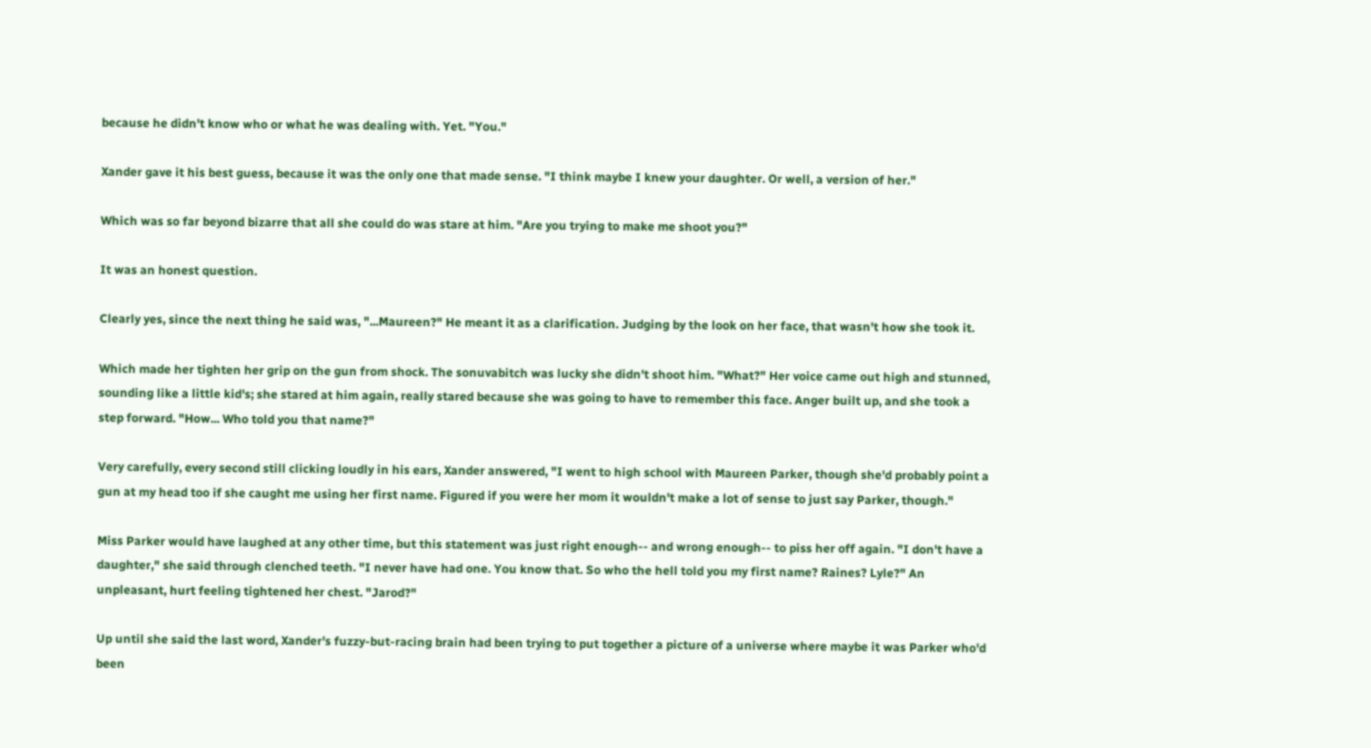because he didn't know who or what he was dealing with. Yet. "You."

Xander gave it his best guess, because it was the only one that made sense. "I think maybe I knew your daughter. Or well, a version of her."

Which was so far beyond bizarre that all she could do was stare at him. "Are you trying to make me shoot you?"

It was an honest question.

Clearly yes, since the next thing he said was, "...Maureen?" He meant it as a clarification. Judging by the look on her face, that wasn't how she took it.

Which made her tighten her grip on the gun from shock. The sonuvabitch was lucky she didn't shoot him. "What?" Her voice came out high and stunned, sounding like a little kid's; she stared at him again, really stared because she was going to have to remember this face. Anger built up, and she took a step forward. "How... Who told you that name?"

Very carefully, every second still clicking loudly in his ears, Xander answered, "I went to high school with Maureen Parker, though she'd probably point a gun at my head too if she caught me using her first name. Figured if you were her mom it wouldn't make a lot of sense to just say Parker, though."

Miss Parker would have laughed at any other time, but this statement was just right enough-- and wrong enough-- to piss her off again. "I don't have a daughter," she said through clenched teeth. "I never have had one. You know that. So who the hell told you my first name? Raines? Lyle?" An unpleasant, hurt feeling tightened her chest. "Jarod?"

Up until she said the last word, Xander's fuzzy-but-racing brain had been trying to put together a picture of a universe where maybe it was Parker who'd been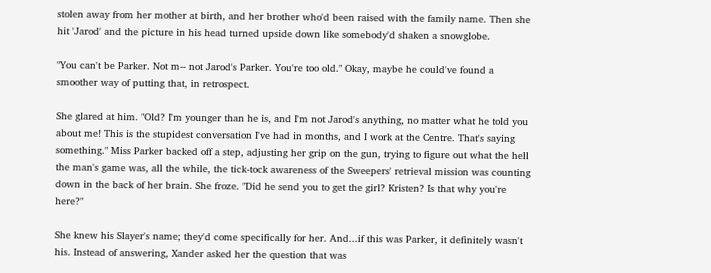stolen away from her mother at birth, and her brother who'd been raised with the family name. Then she hit 'Jarod' and the picture in his head turned upside down like somebody'd shaken a snowglobe.

"You can't be Parker. Not m-- not Jarod's Parker. You're too old." Okay, maybe he could've found a smoother way of putting that, in retrospect.

She glared at him. "Old? I'm younger than he is, and I'm not Jarod's anything, no matter what he told you about me! This is the stupidest conversation I've had in months, and I work at the Centre. That's saying something." Miss Parker backed off a step, adjusting her grip on the gun, trying to figure out what the hell the man's game was, all the while, the tick-tock awareness of the Sweepers' retrieval mission was counting down in the back of her brain. She froze. "Did he send you to get the girl? Kristen? Is that why you're here?"

She knew his Slayer's name; they'd come specifically for her. And...if this was Parker, it definitely wasn't his. Instead of answering, Xander asked her the question that was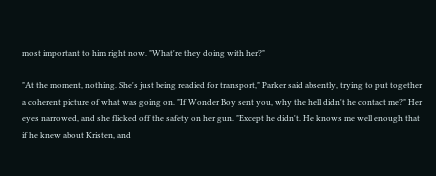most important to him right now. "What're they doing with her?"

"At the moment, nothing. She's just being readied for transport," Parker said absently, trying to put together a coherent picture of what was going on. "If Wonder Boy sent you, why the hell didn't he contact me?" Her eyes narrowed, and she flicked off the safety on her gun. "Except he didn't. He knows me well enough that if he knew about Kristen, and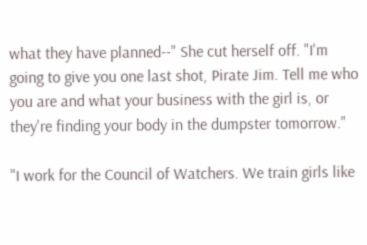what they have planned--" She cut herself off. "I'm going to give you one last shot, Pirate Jim. Tell me who you are and what your business with the girl is, or they're finding your body in the dumpster tomorrow."

"I work for the Council of Watchers. We train girls like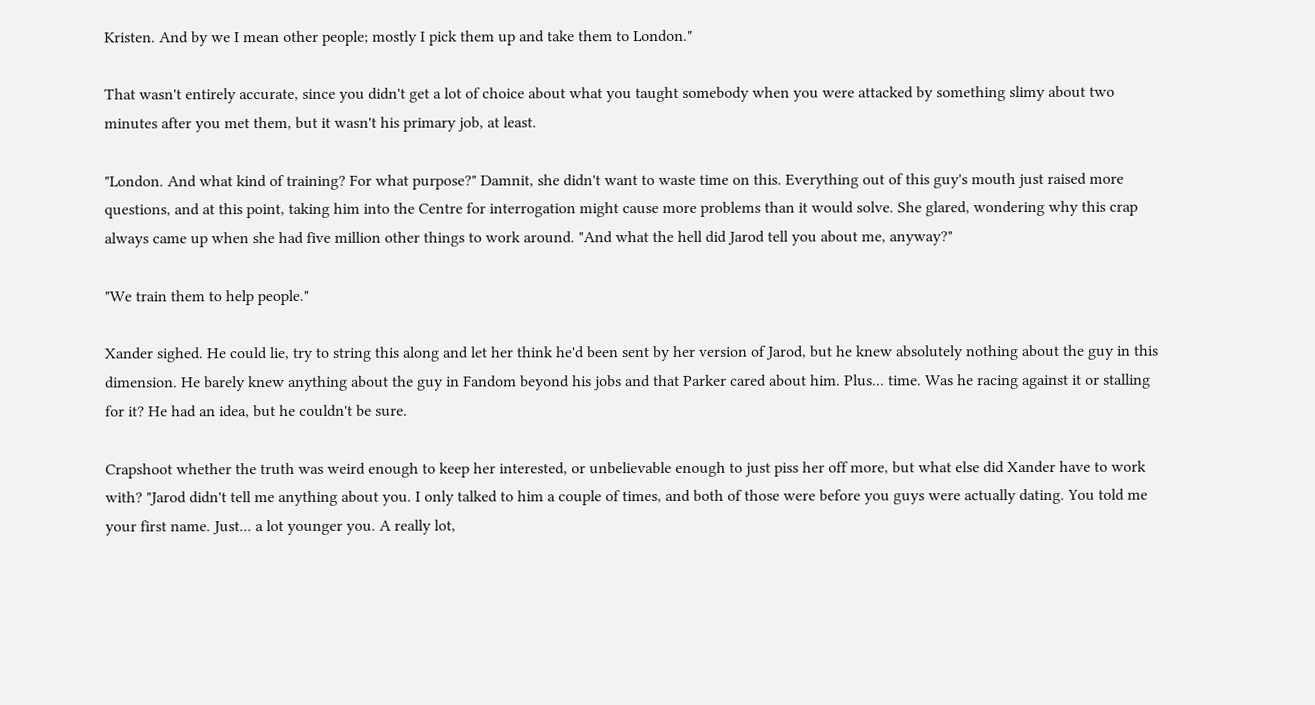Kristen. And by we I mean other people; mostly I pick them up and take them to London."

That wasn't entirely accurate, since you didn't get a lot of choice about what you taught somebody when you were attacked by something slimy about two minutes after you met them, but it wasn't his primary job, at least.

"London. And what kind of training? For what purpose?" Damnit, she didn't want to waste time on this. Everything out of this guy's mouth just raised more questions, and at this point, taking him into the Centre for interrogation might cause more problems than it would solve. She glared, wondering why this crap always came up when she had five million other things to work around. "And what the hell did Jarod tell you about me, anyway?"

"We train them to help people."

Xander sighed. He could lie, try to string this along and let her think he'd been sent by her version of Jarod, but he knew absolutely nothing about the guy in this dimension. He barely knew anything about the guy in Fandom beyond his jobs and that Parker cared about him. Plus... time. Was he racing against it or stalling for it? He had an idea, but he couldn't be sure.

Crapshoot whether the truth was weird enough to keep her interested, or unbelievable enough to just piss her off more, but what else did Xander have to work with? "Jarod didn't tell me anything about you. I only talked to him a couple of times, and both of those were before you guys were actually dating. You told me your first name. Just... a lot younger you. A really lot,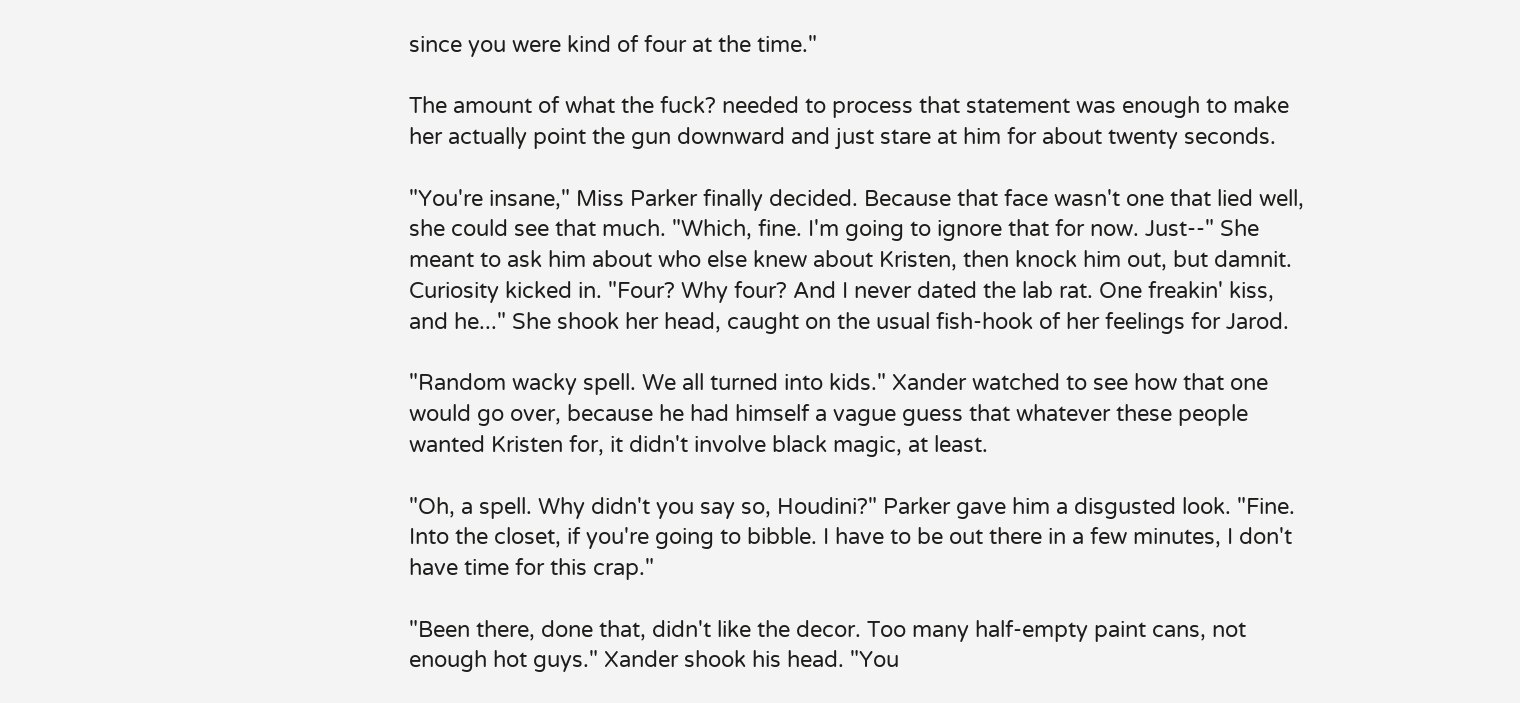since you were kind of four at the time."

The amount of what the fuck? needed to process that statement was enough to make her actually point the gun downward and just stare at him for about twenty seconds.

"You're insane," Miss Parker finally decided. Because that face wasn't one that lied well, she could see that much. "Which, fine. I'm going to ignore that for now. Just--" She meant to ask him about who else knew about Kristen, then knock him out, but damnit. Curiosity kicked in. "Four? Why four? And I never dated the lab rat. One freakin' kiss, and he..." She shook her head, caught on the usual fish-hook of her feelings for Jarod.

"Random wacky spell. We all turned into kids." Xander watched to see how that one would go over, because he had himself a vague guess that whatever these people wanted Kristen for, it didn't involve black magic, at least.

"Oh, a spell. Why didn't you say so, Houdini?" Parker gave him a disgusted look. "Fine. Into the closet, if you're going to bibble. I have to be out there in a few minutes, I don't have time for this crap."

"Been there, done that, didn't like the decor. Too many half-empty paint cans, not enough hot guys." Xander shook his head. "You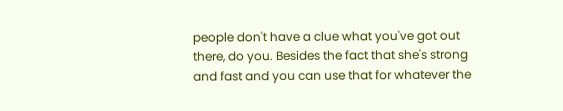people don't have a clue what you've got out there, do you. Besides the fact that she's strong and fast and you can use that for whatever the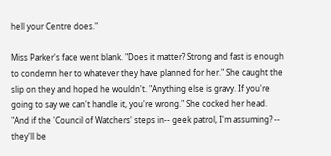hell your Centre does."

Miss Parker's face went blank. "Does it matter? Strong and fast is enough to condemn her to whatever they have planned for her." She caught the slip on they and hoped he wouldn't. "Anything else is gravy. If you're going to say we can't handle it, you're wrong." She cocked her head. "And if the 'Council of Watchers' steps in-- geek patrol, I'm assuming? -- they'll be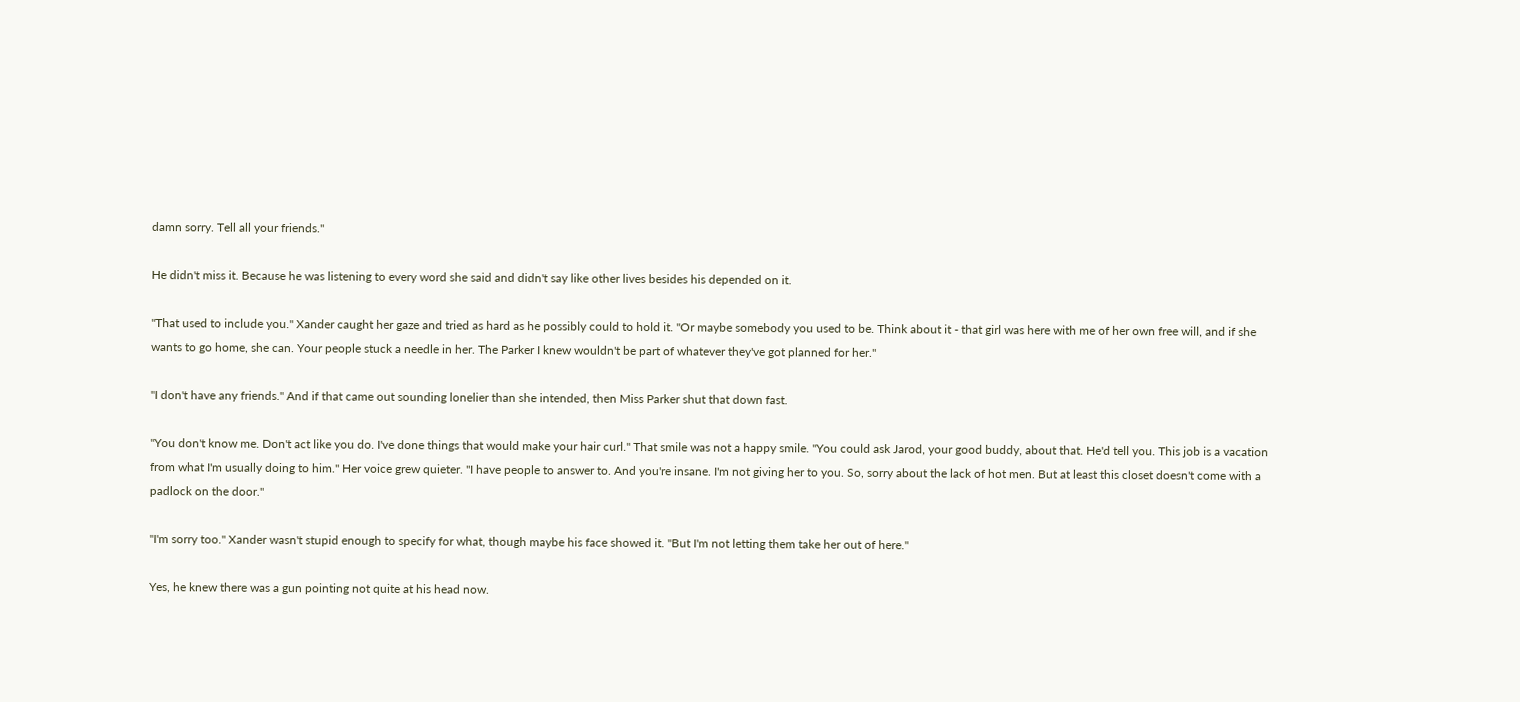damn sorry. Tell all your friends."

He didn't miss it. Because he was listening to every word she said and didn't say like other lives besides his depended on it.

"That used to include you." Xander caught her gaze and tried as hard as he possibly could to hold it. "Or maybe somebody you used to be. Think about it - that girl was here with me of her own free will, and if she wants to go home, she can. Your people stuck a needle in her. The Parker I knew wouldn't be part of whatever they've got planned for her."

"I don't have any friends." And if that came out sounding lonelier than she intended, then Miss Parker shut that down fast.

"You don't know me. Don't act like you do. I've done things that would make your hair curl." That smile was not a happy smile. "You could ask Jarod, your good buddy, about that. He'd tell you. This job is a vacation from what I'm usually doing to him." Her voice grew quieter. "I have people to answer to. And you're insane. I'm not giving her to you. So, sorry about the lack of hot men. But at least this closet doesn't come with a padlock on the door."

"I'm sorry too." Xander wasn't stupid enough to specify for what, though maybe his face showed it. "But I'm not letting them take her out of here."

Yes, he knew there was a gun pointing not quite at his head now.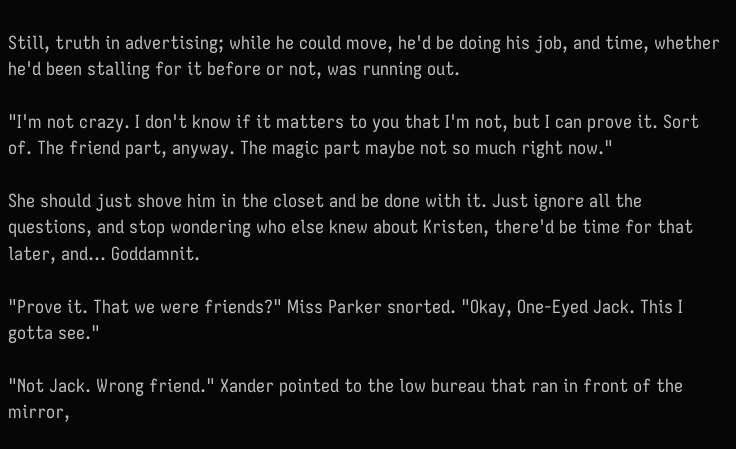Still, truth in advertising; while he could move, he'd be doing his job, and time, whether he'd been stalling for it before or not, was running out.

"I'm not crazy. I don't know if it matters to you that I'm not, but I can prove it. Sort of. The friend part, anyway. The magic part maybe not so much right now."

She should just shove him in the closet and be done with it. Just ignore all the questions, and stop wondering who else knew about Kristen, there'd be time for that later, and... Goddamnit.

"Prove it. That we were friends?" Miss Parker snorted. "Okay, One-Eyed Jack. This I gotta see."

"Not Jack. Wrong friend." Xander pointed to the low bureau that ran in front of the mirror,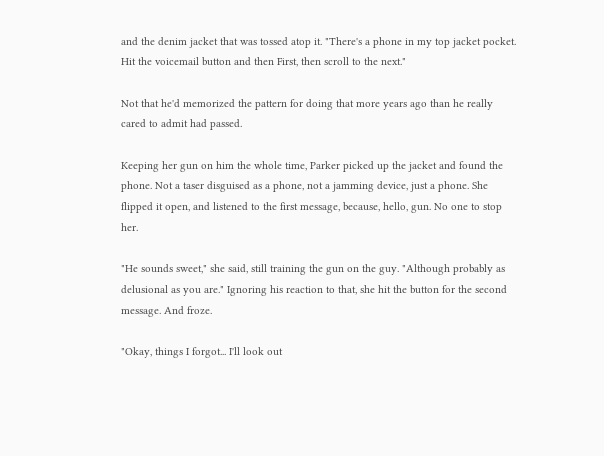and the denim jacket that was tossed atop it. "There's a phone in my top jacket pocket. Hit the voicemail button and then First, then scroll to the next."

Not that he'd memorized the pattern for doing that more years ago than he really cared to admit had passed.

Keeping her gun on him the whole time, Parker picked up the jacket and found the phone. Not a taser disguised as a phone, not a jamming device, just a phone. She flipped it open, and listened to the first message, because, hello, gun. No one to stop her.

"He sounds sweet," she said, still training the gun on the guy. "Although probably as delusional as you are." Ignoring his reaction to that, she hit the button for the second message. And froze.

"Okay, things I forgot... I'll look out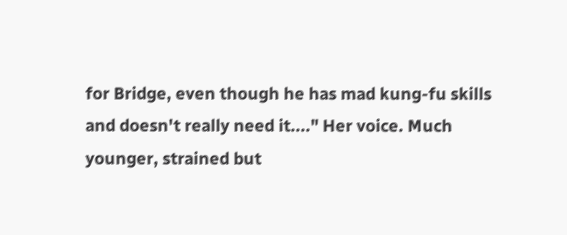for Bridge, even though he has mad kung-fu skills and doesn't really need it...." Her voice. Much younger, strained but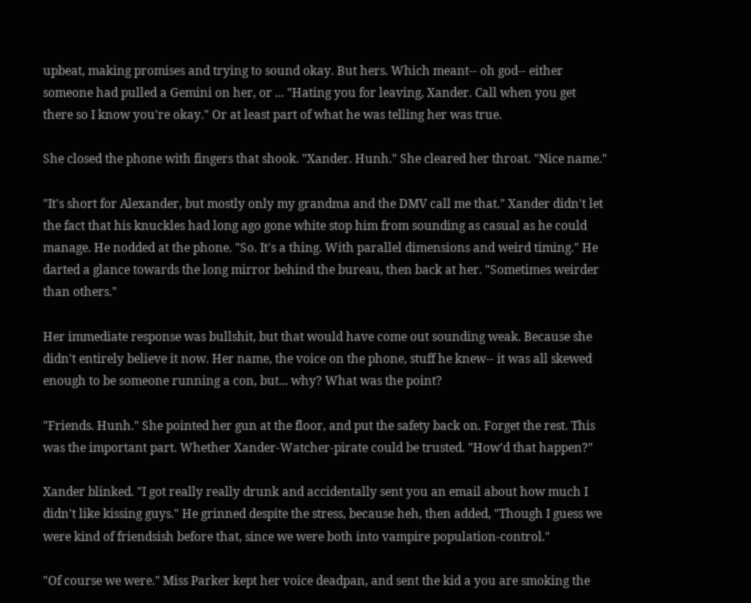upbeat, making promises and trying to sound okay. But hers. Which meant-- oh god-- either someone had pulled a Gemini on her, or ... "Hating you for leaving, Xander. Call when you get there so I know you're okay." Or at least part of what he was telling her was true.

She closed the phone with fingers that shook. "Xander. Hunh." She cleared her throat. "Nice name."

"It's short for Alexander, but mostly only my grandma and the DMV call me that." Xander didn't let the fact that his knuckles had long ago gone white stop him from sounding as casual as he could manage. He nodded at the phone. "So. It's a thing. With parallel dimensions and weird timing." He darted a glance towards the long mirror behind the bureau, then back at her. "Sometimes weirder than others."

Her immediate response was bullshit, but that would have come out sounding weak. Because she didn't entirely believe it now. Her name, the voice on the phone, stuff he knew-- it was all skewed enough to be someone running a con, but... why? What was the point?

"Friends. Hunh." She pointed her gun at the floor, and put the safety back on. Forget the rest. This was the important part. Whether Xander-Watcher-pirate could be trusted. "How'd that happen?"

Xander blinked. "I got really really drunk and accidentally sent you an email about how much I didn't like kissing guys." He grinned despite the stress, because heh, then added, "Though I guess we were kind of friendsish before that, since we were both into vampire population-control."

"Of course we were." Miss Parker kept her voice deadpan, and sent the kid a you are smoking the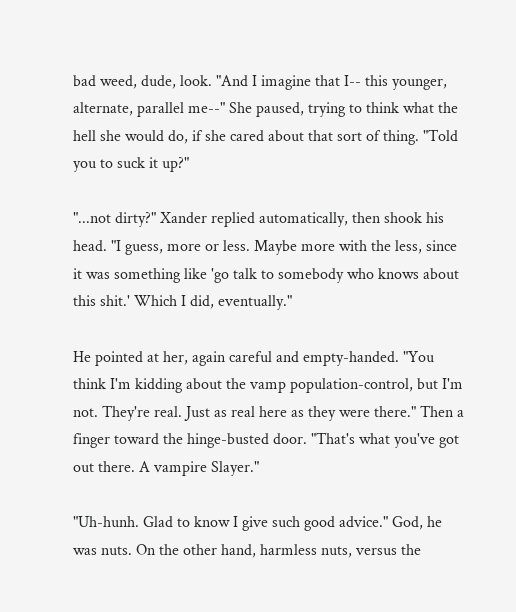bad weed, dude, look. "And I imagine that I-- this younger, alternate, parallel me--" She paused, trying to think what the hell she would do, if she cared about that sort of thing. "Told you to suck it up?"

"...not dirty?" Xander replied automatically, then shook his head. "I guess, more or less. Maybe more with the less, since it was something like 'go talk to somebody who knows about this shit.' Which I did, eventually."

He pointed at her, again careful and empty-handed. "You think I'm kidding about the vamp population-control, but I'm not. They're real. Just as real here as they were there." Then a finger toward the hinge-busted door. "That's what you've got out there. A vampire Slayer."

"Uh-hunh. Glad to know I give such good advice." God, he was nuts. On the other hand, harmless nuts, versus the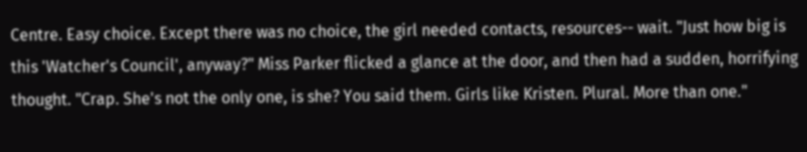Centre. Easy choice. Except there was no choice, the girl needed contacts, resources-- wait. "Just how big is this 'Watcher's Council', anyway?" Miss Parker flicked a glance at the door, and then had a sudden, horrifying thought. "Crap. She's not the only one, is she? You said them. Girls like Kristen. Plural. More than one."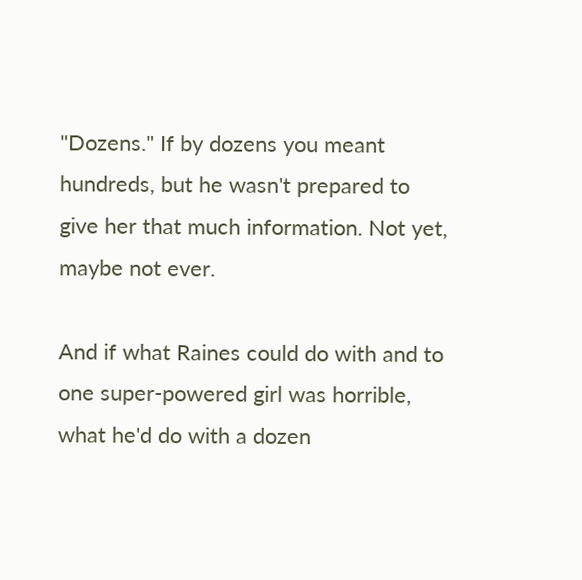"Dozens." If by dozens you meant hundreds, but he wasn't prepared to give her that much information. Not yet, maybe not ever.

And if what Raines could do with and to one super-powered girl was horrible, what he'd do with a dozen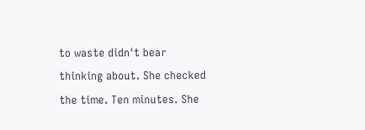to waste didn't bear thinking about. She checked the time. Ten minutes. She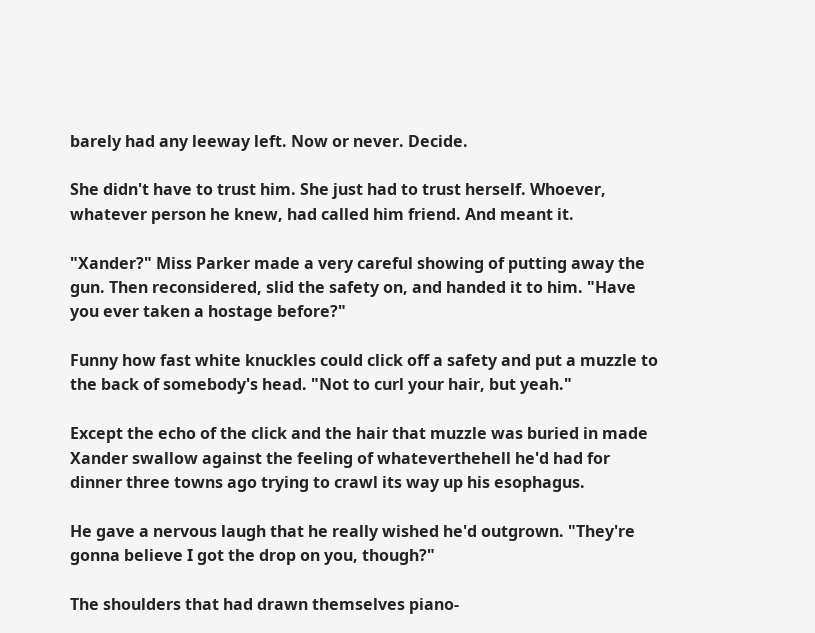barely had any leeway left. Now or never. Decide.

She didn't have to trust him. She just had to trust herself. Whoever, whatever person he knew, had called him friend. And meant it.

"Xander?" Miss Parker made a very careful showing of putting away the gun. Then reconsidered, slid the safety on, and handed it to him. "Have you ever taken a hostage before?"

Funny how fast white knuckles could click off a safety and put a muzzle to the back of somebody's head. "Not to curl your hair, but yeah."

Except the echo of the click and the hair that muzzle was buried in made Xander swallow against the feeling of whateverthehell he'd had for dinner three towns ago trying to crawl its way up his esophagus.

He gave a nervous laugh that he really wished he'd outgrown. "They're gonna believe I got the drop on you, though?"

The shoulders that had drawn themselves piano-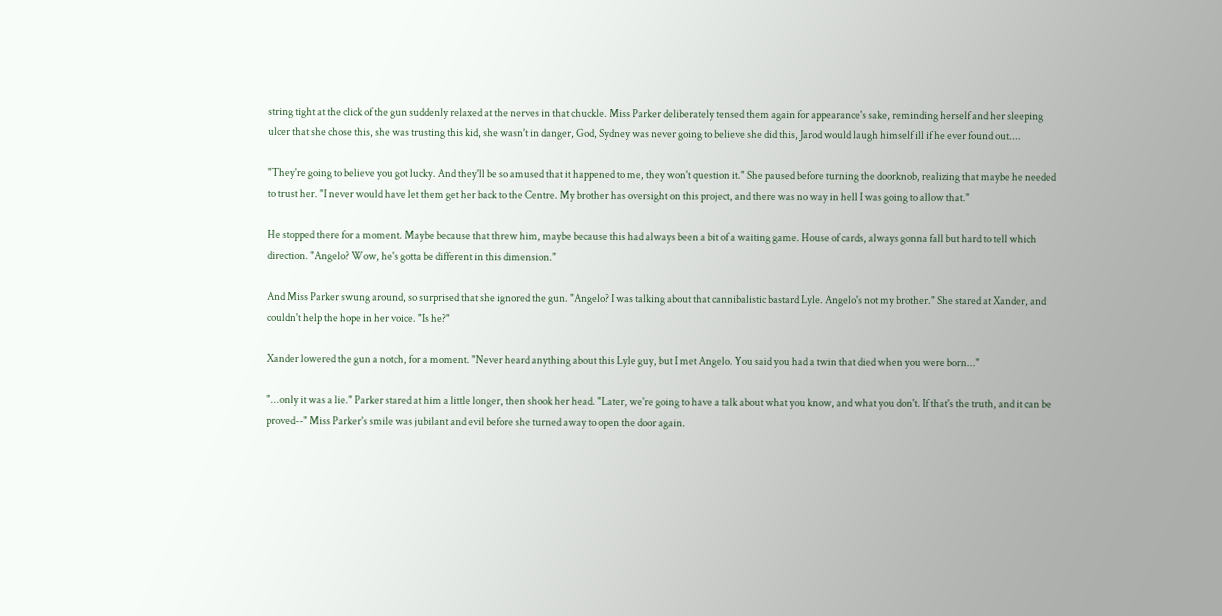string tight at the click of the gun suddenly relaxed at the nerves in that chuckle. Miss Parker deliberately tensed them again for appearance's sake, reminding herself and her sleeping ulcer that she chose this, she was trusting this kid, she wasn't in danger, God, Sydney was never going to believe she did this, Jarod would laugh himself ill if he ever found out....

"They're going to believe you got lucky. And they'll be so amused that it happened to me, they won't question it." She paused before turning the doorknob, realizing that maybe he needed to trust her. "I never would have let them get her back to the Centre. My brother has oversight on this project, and there was no way in hell I was going to allow that."

He stopped there for a moment. Maybe because that threw him, maybe because this had always been a bit of a waiting game. House of cards, always gonna fall but hard to tell which direction. "Angelo? Wow, he's gotta be different in this dimension."

And Miss Parker swung around, so surprised that she ignored the gun. "Angelo? I was talking about that cannibalistic bastard Lyle. Angelo's not my brother." She stared at Xander, and couldn't help the hope in her voice. "Is he?"

Xander lowered the gun a notch, for a moment. "Never heard anything about this Lyle guy, but I met Angelo. You said you had a twin that died when you were born..."

"...only it was a lie." Parker stared at him a little longer, then shook her head. "Later, we're going to have a talk about what you know, and what you don't. If that's the truth, and it can be proved--" Miss Parker's smile was jubilant and evil before she turned away to open the door again.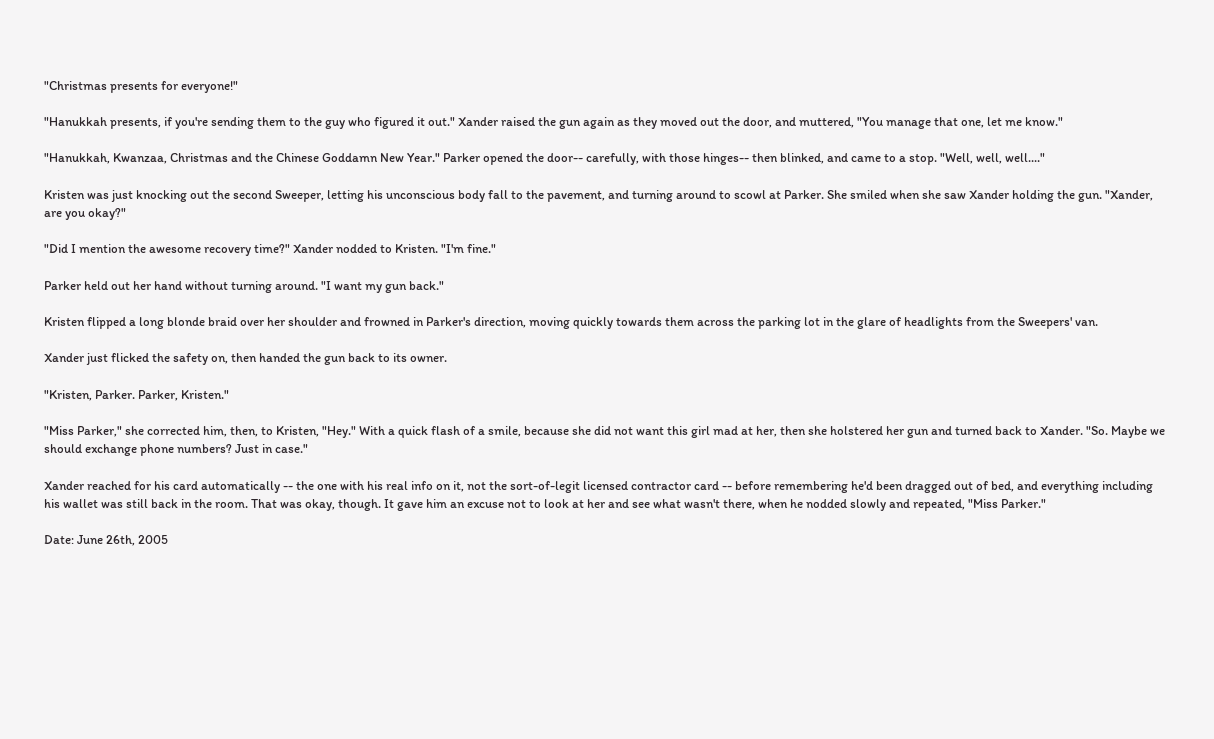"Christmas presents for everyone!"

"Hanukkah presents, if you're sending them to the guy who figured it out." Xander raised the gun again as they moved out the door, and muttered, "You manage that one, let me know."

"Hanukkah, Kwanzaa, Christmas and the Chinese Goddamn New Year." Parker opened the door-- carefully, with those hinges-- then blinked, and came to a stop. "Well, well, well...."

Kristen was just knocking out the second Sweeper, letting his unconscious body fall to the pavement, and turning around to scowl at Parker. She smiled when she saw Xander holding the gun. "Xander, are you okay?"

"Did I mention the awesome recovery time?" Xander nodded to Kristen. "I'm fine."

Parker held out her hand without turning around. "I want my gun back."

Kristen flipped a long blonde braid over her shoulder and frowned in Parker's direction, moving quickly towards them across the parking lot in the glare of headlights from the Sweepers' van.

Xander just flicked the safety on, then handed the gun back to its owner.

"Kristen, Parker. Parker, Kristen."

"Miss Parker," she corrected him, then, to Kristen, "Hey." With a quick flash of a smile, because she did not want this girl mad at her, then she holstered her gun and turned back to Xander. "So. Maybe we should exchange phone numbers? Just in case."

Xander reached for his card automatically -- the one with his real info on it, not the sort-of-legit licensed contractor card -- before remembering he'd been dragged out of bed, and everything including his wallet was still back in the room. That was okay, though. It gave him an excuse not to look at her and see what wasn't there, when he nodded slowly and repeated, "Miss Parker."

Date: June 26th, 2005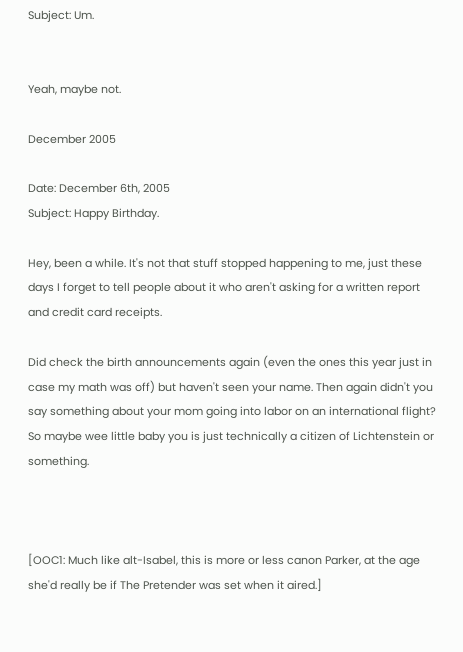Subject: Um.


Yeah, maybe not.

December 2005

Date: December 6th, 2005
Subject: Happy Birthday.

Hey, been a while. It's not that stuff stopped happening to me, just these days I forget to tell people about it who aren't asking for a written report and credit card receipts.

Did check the birth announcements again (even the ones this year just in case my math was off) but haven't seen your name. Then again didn't you say something about your mom going into labor on an international flight? So maybe wee little baby you is just technically a citizen of Lichtenstein or something.



[OOC1: Much like alt-Isabel, this is more or less canon Parker, at the age she'd really be if The Pretender was set when it aired.]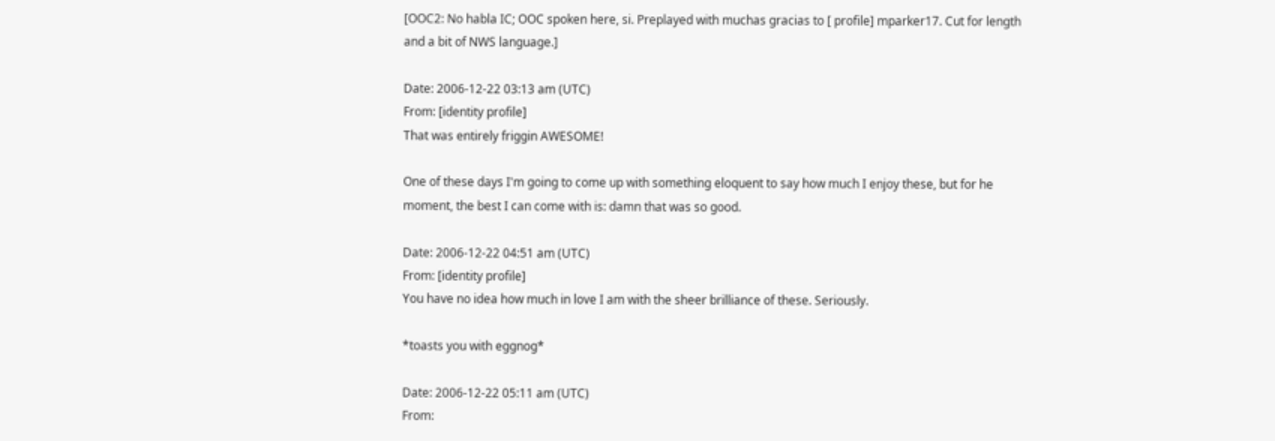[OOC2: No habla IC; OOC spoken here, si. Preplayed with muchas gracias to [ profile] mparker17. Cut for length and a bit of NWS language.]

Date: 2006-12-22 03:13 am (UTC)
From: [identity profile]
That was entirely friggin AWESOME!

One of these days I'm going to come up with something eloquent to say how much I enjoy these, but for he moment, the best I can come with is: damn that was so good.

Date: 2006-12-22 04:51 am (UTC)
From: [identity profile]
You have no idea how much in love I am with the sheer brilliance of these. Seriously.

*toasts you with eggnog*

Date: 2006-12-22 05:11 am (UTC)
From: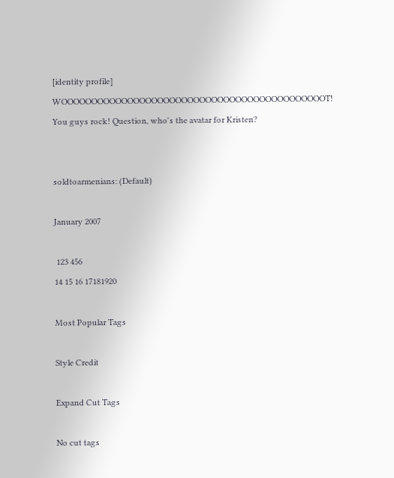[identity profile]
WOOOOOOOOOOOOOOOOOOOOOOOOOOOOOOOOOOOOOOOOOOOOT! You guys rock! Question, who's the avatar for Kristen?


soldtoarmenians: (Default)

January 2007

 123 456
14 15 16 17181920

Most Popular Tags

Style Credit

Expand Cut Tags

No cut tags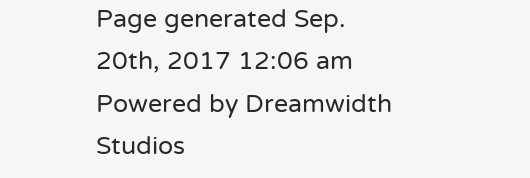Page generated Sep. 20th, 2017 12:06 am
Powered by Dreamwidth Studios